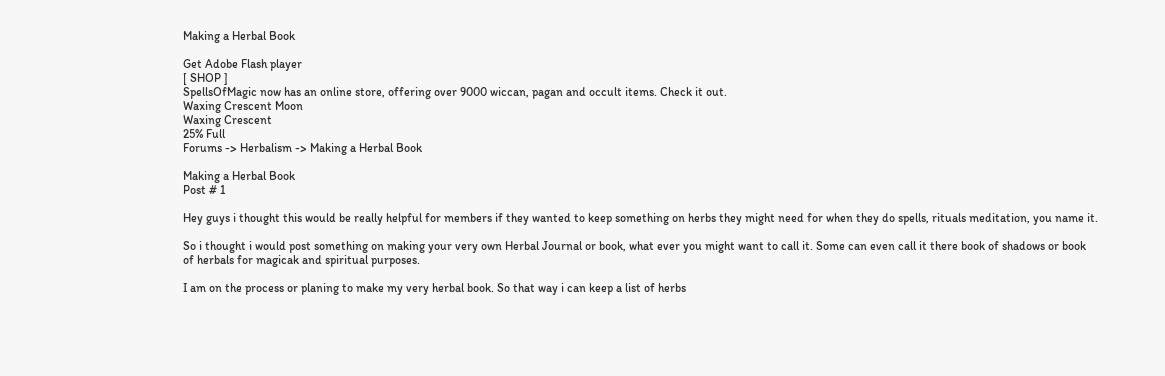Making a Herbal Book

Get Adobe Flash player
[ SHOP ]
SpellsOfMagic now has an online store, offering over 9000 wiccan, pagan and occult items. Check it out.
Waxing Crescent Moon
Waxing Crescent
25% Full
Forums -> Herbalism -> Making a Herbal Book

Making a Herbal Book
Post # 1

Hey guys i thought this would be really helpful for members if they wanted to keep something on herbs they might need for when they do spells, rituals meditation, you name it.

So i thought i would post something on making your very own Herbal Journal or book, what ever you might want to call it. Some can even call it there book of shadows or book of herbals for magicak and spiritual purposes.

I am on the process or planing to make my very herbal book. So that way i can keep a list of herbs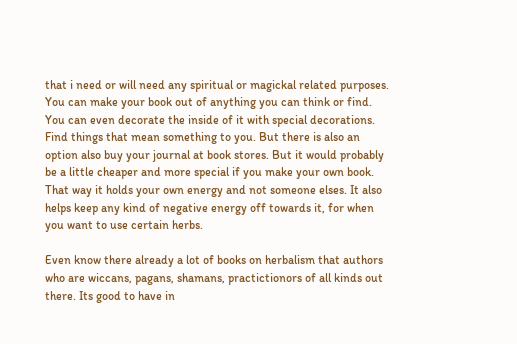that i need or will need any spiritual or magickal related purposes. You can make your book out of anything you can think or find. You can even decorate the inside of it with special decorations. Find things that mean something to you. But there is also an option also buy your journal at book stores. But it would probably be a little cheaper and more special if you make your own book. That way it holds your own energy and not someone elses. It also helps keep any kind of negative energy off towards it, for when you want to use certain herbs.

Even know there already a lot of books on herbalism that authors who are wiccans, pagans, shamans, practictionors of all kinds out there. Its good to have in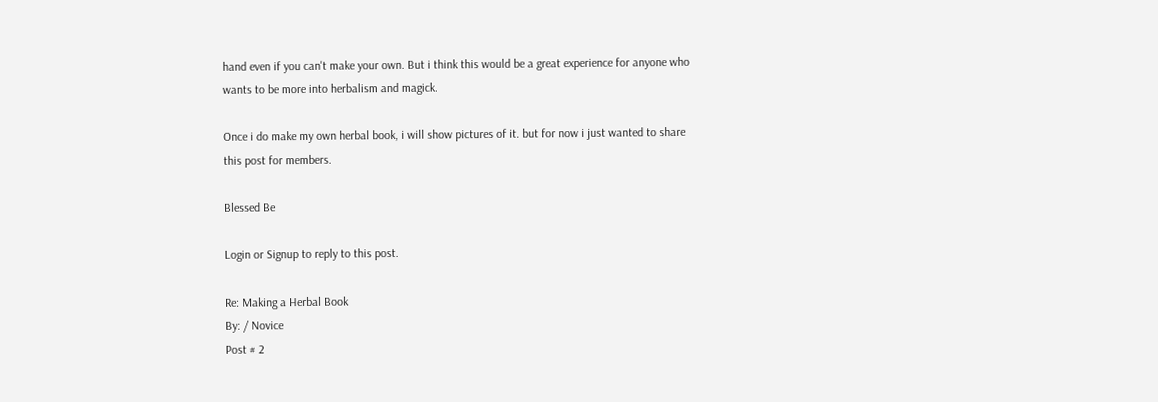hand even if you can't make your own. But i think this would be a great experience for anyone who wants to be more into herbalism and magick.

Once i do make my own herbal book, i will show pictures of it. but for now i just wanted to share this post for members.

Blessed Be

Login or Signup to reply to this post.

Re: Making a Herbal Book
By: / Novice
Post # 2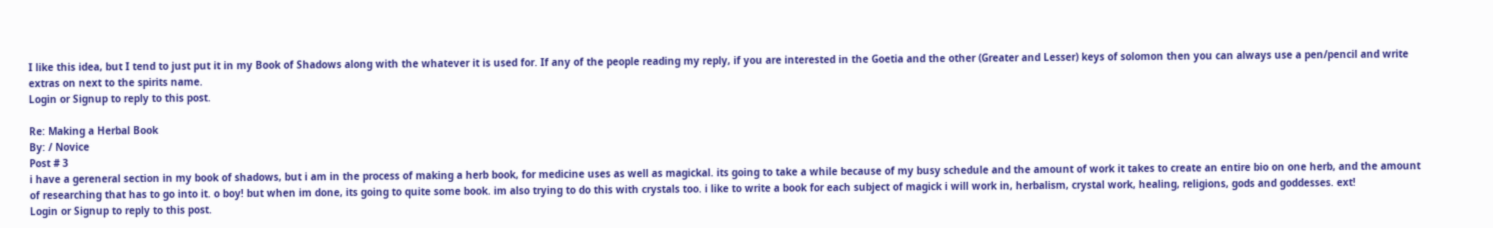I like this idea, but I tend to just put it in my Book of Shadows along with the whatever it is used for. If any of the people reading my reply, if you are interested in the Goetia and the other (Greater and Lesser) keys of solomon then you can always use a pen/pencil and write extras on next to the spirits name.
Login or Signup to reply to this post.

Re: Making a Herbal Book
By: / Novice
Post # 3
i have a gereneral section in my book of shadows, but i am in the process of making a herb book, for medicine uses as well as magickal. its going to take a while because of my busy schedule and the amount of work it takes to create an entire bio on one herb, and the amount of researching that has to go into it. o boy! but when im done, its going to quite some book. im also trying to do this with crystals too. i like to write a book for each subject of magick i will work in, herbalism, crystal work, healing, religions, gods and goddesses. ext!
Login or Signup to reply to this post.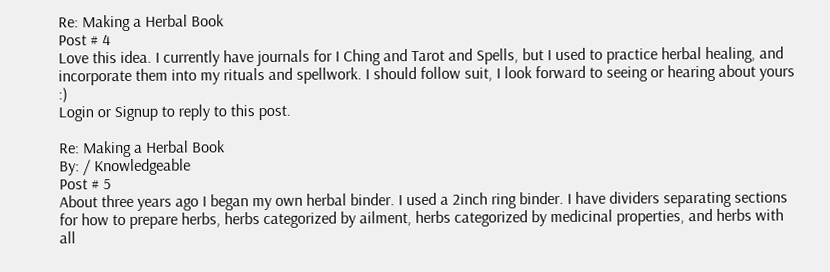Re: Making a Herbal Book
Post # 4
Love this idea. I currently have journals for I Ching and Tarot and Spells, but I used to practice herbal healing, and incorporate them into my rituals and spellwork. I should follow suit, I look forward to seeing or hearing about yours :)
Login or Signup to reply to this post.

Re: Making a Herbal Book
By: / Knowledgeable
Post # 5
About three years ago I began my own herbal binder. I used a 2inch ring binder. I have dividers separating sections for how to prepare herbs, herbs categorized by ailment, herbs categorized by medicinal properties, and herbs with all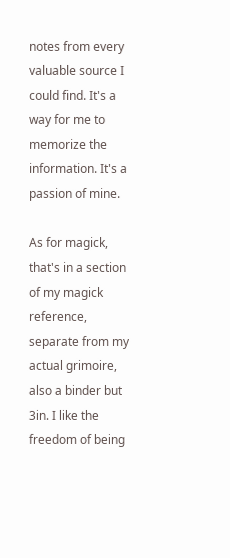notes from every valuable source I could find. It's a way for me to memorize the information. It's a passion of mine.

As for magick, that's in a section of my magick reference, separate from my actual grimoire, also a binder but 3in. I like the freedom of being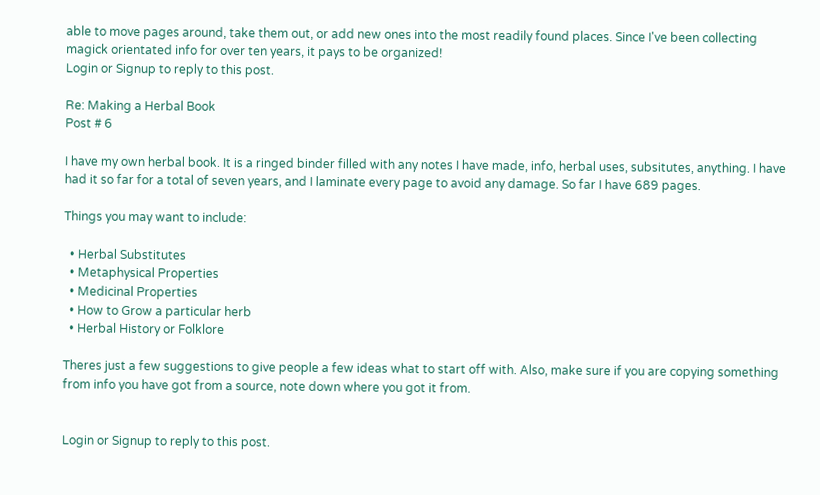able to move pages around, take them out, or add new ones into the most readily found places. Since I've been collecting magick orientated info for over ten years, it pays to be organized!
Login or Signup to reply to this post.

Re: Making a Herbal Book
Post # 6

I have my own herbal book. It is a ringed binder filled with any notes I have made, info, herbal uses, subsitutes, anything. I have had it so far for a total of seven years, and I laminate every page to avoid any damage. So far I have 689 pages.

Things you may want to include:

  • Herbal Substitutes
  • Metaphysical Properties
  • Medicinal Properties
  • How to Grow a particular herb
  • Herbal History or Folklore

Theres just a few suggestions to give people a few ideas what to start off with. Also, make sure if you are copying something from info you have got from a source, note down where you got it from.


Login or Signup to reply to this post.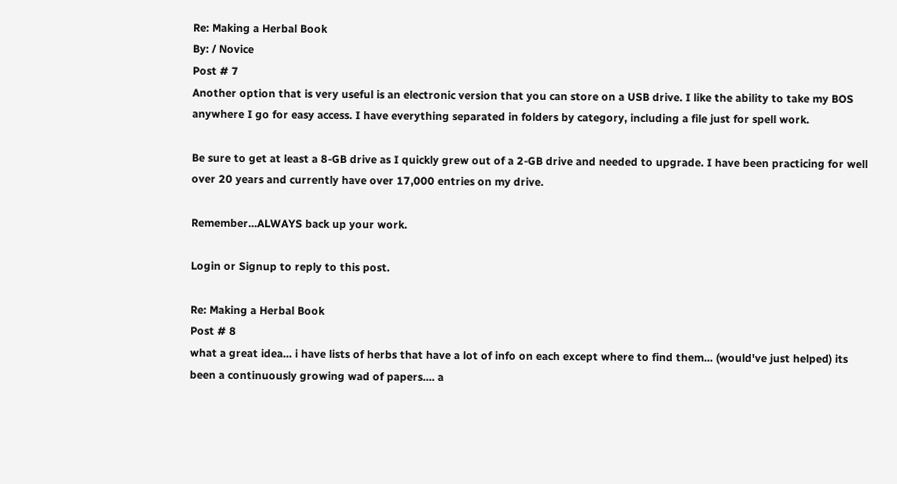Re: Making a Herbal Book
By: / Novice
Post # 7
Another option that is very useful is an electronic version that you can store on a USB drive. I like the ability to take my BOS anywhere I go for easy access. I have everything separated in folders by category, including a file just for spell work.

Be sure to get at least a 8-GB drive as I quickly grew out of a 2-GB drive and needed to upgrade. I have been practicing for well over 20 years and currently have over 17,000 entries on my drive.

Remember...ALWAYS back up your work.

Login or Signup to reply to this post.

Re: Making a Herbal Book
Post # 8
what a great idea... i have lists of herbs that have a lot of info on each except where to find them... (would've just helped) its been a continuously growing wad of papers.... a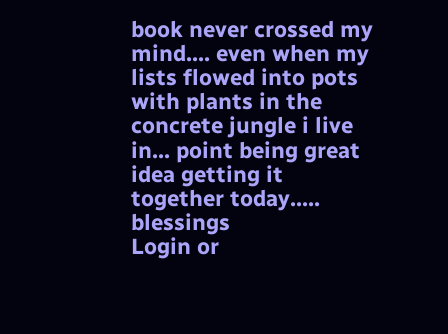book never crossed my mind.... even when my lists flowed into pots with plants in the concrete jungle i live in... point being great idea getting it together today..... blessings
Login or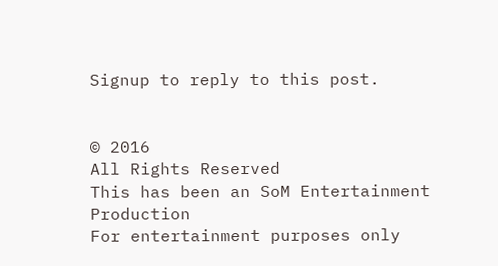Signup to reply to this post.


© 2016
All Rights Reserved
This has been an SoM Entertainment Production
For entertainment purposes only